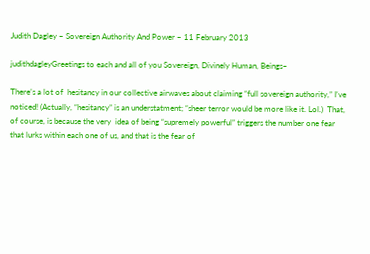Judith Dagley – Sovereign Authority And Power – 11 February 2013

judithdagleyGreetings to each and all of you Sovereign, Divinely Human, Beings–

There’s a lot of  hesitancy in our collective airwaves about claiming “full sovereign authority,” I’ve noticed! (Actually, “hesitancy” is an understatment; “sheer terror would be more like it. Lol.)  That, of course, is because the very  idea of being “supremely powerful” triggers the number one fear that lurks within each one of us, and that is the fear of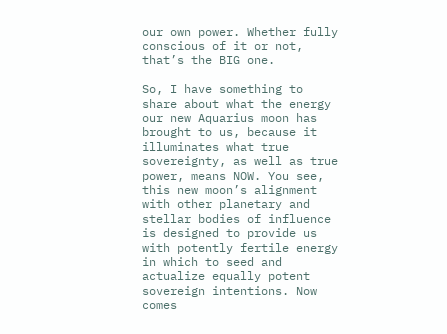our own power. Whether fully conscious of it or not, that’s the BIG one.

So, I have something to share about what the energy our new Aquarius moon has brought to us, because it illuminates what true sovereignty, as well as true power, means NOW. You see, this new moon’s alignment with other planetary and stellar bodies of influence  is designed to provide us with potently fertile energy in which to seed and actualize equally potent sovereign intentions. Now comes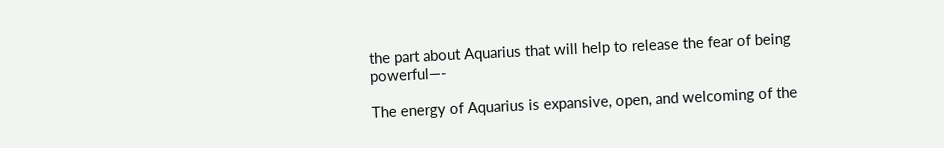the part about Aquarius that will help to release the fear of being powerful—-

The energy of Aquarius is expansive, open, and welcoming of the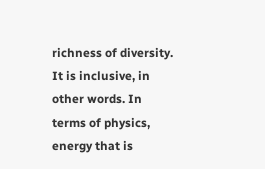richness of diversity. It is inclusive, in other words. In terms of physics, energy that is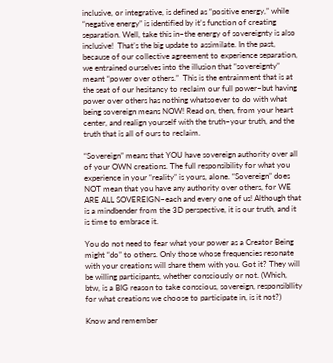inclusive, or integrative, is defined as “positive energy,” while “negative energy” is identified by it’s function of creating separation. Well, take this in–the energy of sovereignty is also inclusive!  That’s the big update to assimilate. In the past, because of our collective agreement to experience separation, we entrained ourselves into the illusion that “sovereignty” meant “power over others.”  This is the entrainment that is at the seat of our hesitancy to reclaim our full power–but having power over others has nothing whatsoever to do with what being sovereign means NOW! Read on, then, from your heart center, and realign yourself with the truth–your truth, and the truth that is all of ours to reclaim.

“Sovereign” means that YOU have sovereign authority over all of your OWN creations. The full responsibility for what you experience in your “reality” is yours, alone. “Sovereign” does NOT mean that you have any authority over others, for WE ARE ALL SOVEREIGN–each and every one of us! Although that is a mindbender from the 3D perspective, it is our truth, and it is time to embrace it.

You do not need to fear what your power as a Creator Being might “do” to others. Only those whose frequencies resonate with your creations will share them with you. Got it? They will be willing participants, whether consciously or not. (Which, btw, is a BIG reason to take conscious, sovereign, responsibllity for what creations we choose to participate in, is it not?)

Know and remember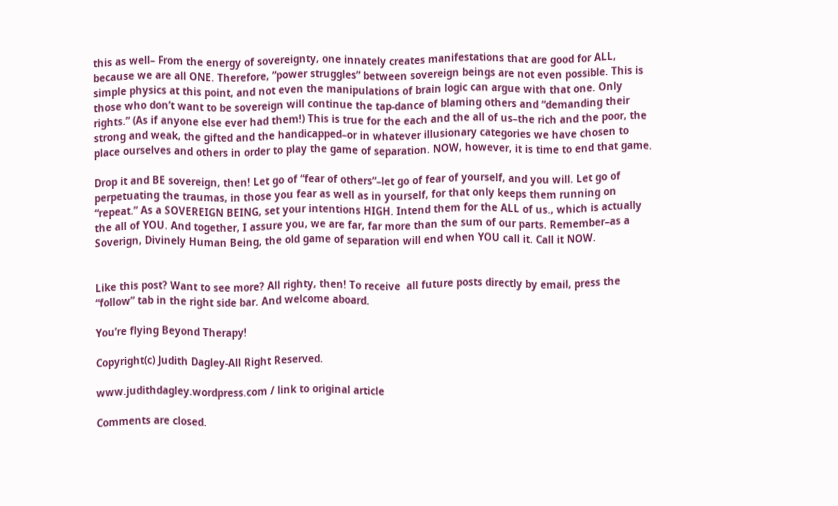this as well– From the energy of sovereignty, one innately creates manifestations that are good for ALL, because we are all ONE. Therefore, ”power struggles” between sovereign beings are not even possible. This is simple physics at this point, and not even the manipulations of brain logic can argue with that one. Only those who don’t want to be sovereign will continue the tap-dance of blaming others and “demanding their rights.” (As if anyone else ever had them!) This is true for the each and the all of us–the rich and the poor, the strong and weak, the gifted and the handicapped–or in whatever illusionary categories we have chosen to place ourselves and others in order to play the game of separation. NOW, however, it is time to end that game.

Drop it and BE sovereign, then! Let go of “fear of others”–let go of fear of yourself, and you will. Let go of perpetuating the traumas, in those you fear as well as in yourself, for that only keeps them running on “repeat.” As a SOVEREIGN BEING, set your intentions HIGH. Intend them for the ALL of us., which is actually the all of YOU. And together, I assure you, we are far, far more than the sum of our parts. Remember–as a Soverign, Divinely Human Being, the old game of separation will end when YOU call it. Call it NOW.


Like this post? Want to see more? All righty, then! To receive  all future posts directly by email, press the “follow” tab in the right side bar. And welcome aboard.

You’re flying Beyond Therapy!

Copyright(c) Judith Dagley-All Right Reserved.

www.judithdagley.wordpress.com / link to original article

Comments are closed.